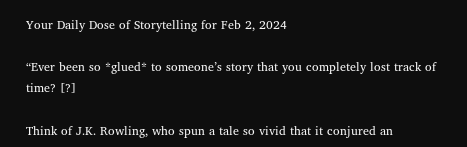Your Daily Dose of Storytelling for Feb 2, 2024

“Ever been so *glued* to someone’s story that you completely lost track of time? [?]

Think of J.K. Rowling, who spun a tale so vivid that it conjured an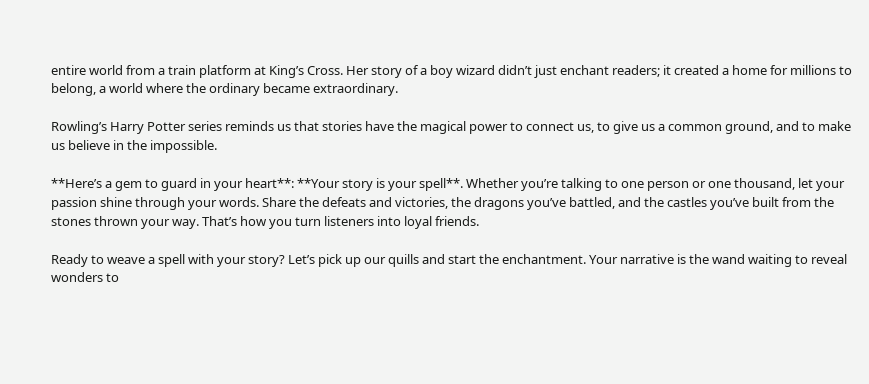entire world from a train platform at King’s Cross. Her story of a boy wizard didn’t just enchant readers; it created a home for millions to belong, a world where the ordinary became extraordinary.

Rowling’s Harry Potter series reminds us that stories have the magical power to connect us, to give us a common ground, and to make us believe in the impossible.

**Here’s a gem to guard in your heart**: **Your story is your spell**. Whether you’re talking to one person or one thousand, let your passion shine through your words. Share the defeats and victories, the dragons you’ve battled, and the castles you’ve built from the stones thrown your way. That’s how you turn listeners into loyal friends.

Ready to weave a spell with your story? Let’s pick up our quills and start the enchantment. Your narrative is the wand waiting to reveal wonders to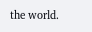the world.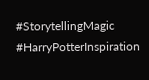#StorytellingMagic #HarryPotterInspiration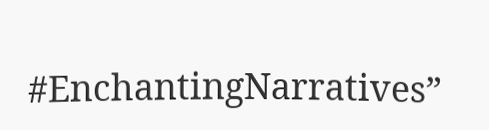#EnchantingNarratives”